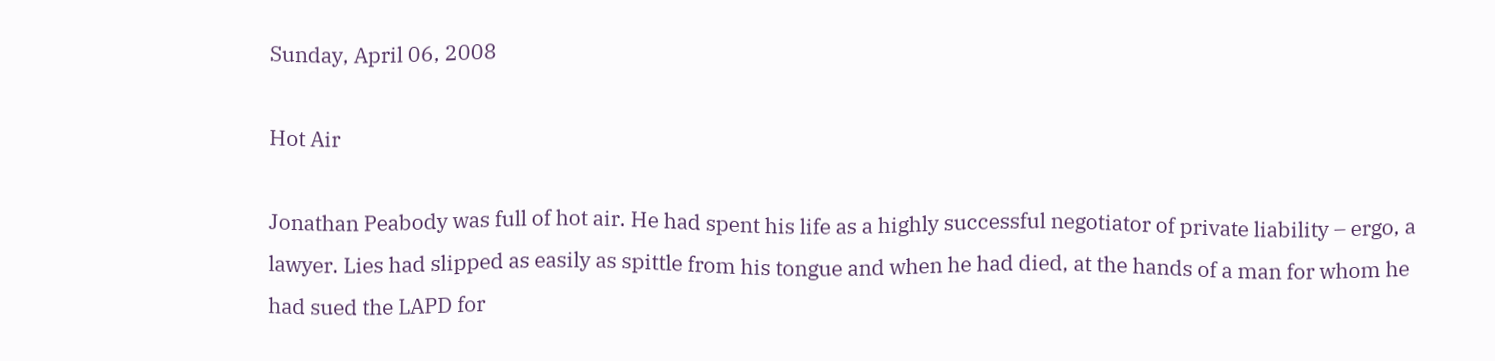Sunday, April 06, 2008

Hot Air

Jonathan Peabody was full of hot air. He had spent his life as a highly successful negotiator of private liability – ergo, a lawyer. Lies had slipped as easily as spittle from his tongue and when he had died, at the hands of a man for whom he had sued the LAPD for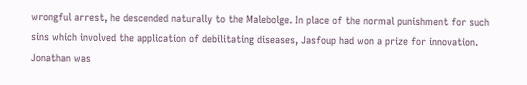wrongful arrest, he descended naturally to the Malebolge. In place of the normal punishment for such sins which involved the application of debilitating diseases, Jasfoup had won a prize for innovation. Jonathan was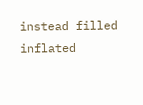instead filled inflated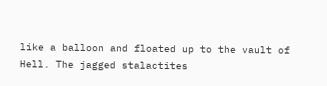like a balloon and floated up to the vault of Hell. The jagged stalactites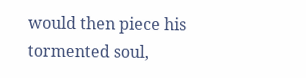would then piece his tormented soul,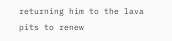returning him to the lava pits to renew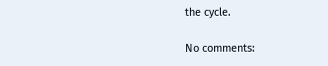the cycle.

No comments: